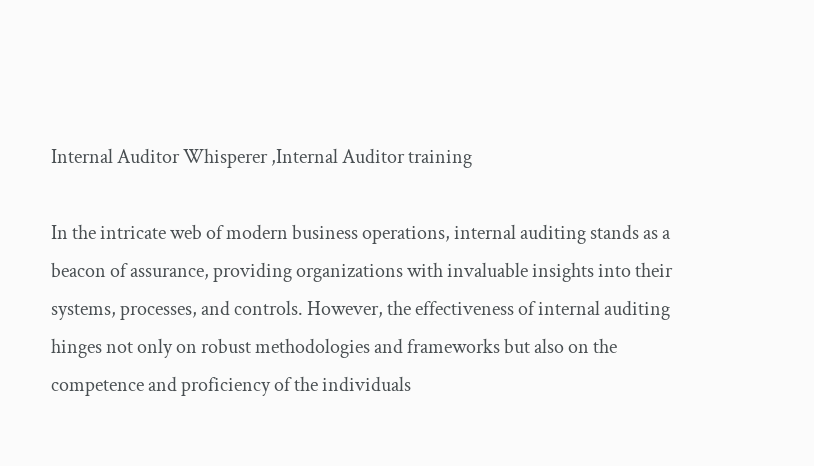Internal Auditor Whisperer ,Internal Auditor training

In the intricate web of modern business operations, internal auditing stands as a beacon of assurance, providing organizations with invaluable insights into their systems, processes, and controls. However, the effectiveness of internal auditing hinges not only on robust methodologies and frameworks but also on the competence and proficiency of the individuals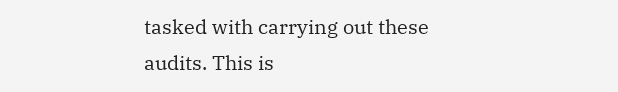tasked with carrying out these audits. This is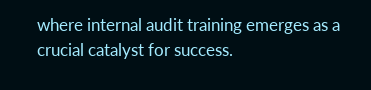where internal audit training emerges as a crucial catalyst for success.